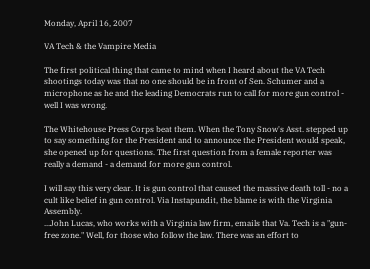Monday, April 16, 2007

VA Tech & the Vampire Media

The first political thing that came to mind when I heard about the VA Tech shootings today was that no one should be in front of Sen. Schumer and a microphone as he and the leading Democrats run to call for more gun control - well I was wrong.

The Whitehouse Press Corps beat them. When the Tony Snow's Asst. stepped up to say something for the President and to announce the President would speak, she opened up for questions. The first question from a female reporter was really a demand - a demand for more gun control.

I will say this very clear. It is gun control that caused the massive death toll - no a cult like belief in gun control. Via Instapundit, the blame is with the Virginia Assembly.
...John Lucas, who works with a Virginia law firm, emails that Va. Tech is a "gun-free zone." Well, for those who follow the law. There was an effort to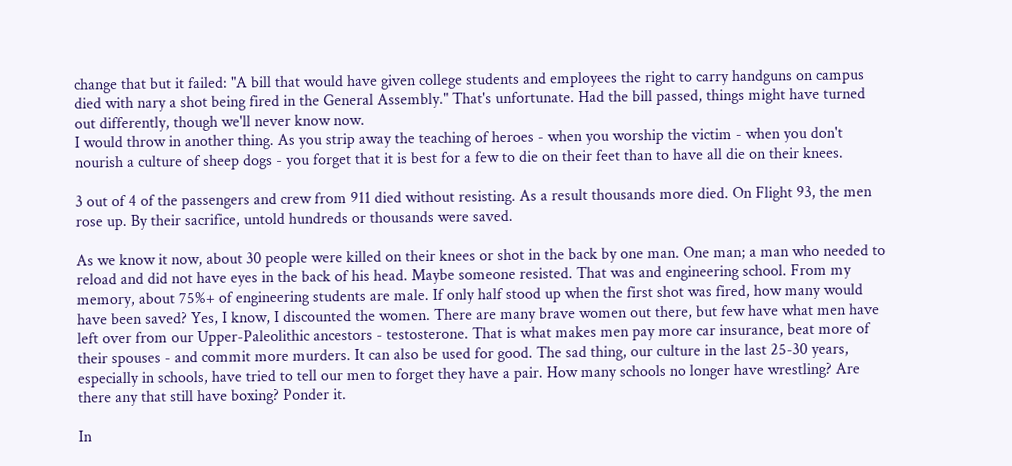change that but it failed: "A bill that would have given college students and employees the right to carry handguns on campus died with nary a shot being fired in the General Assembly." That's unfortunate. Had the bill passed, things might have turned out differently, though we'll never know now.
I would throw in another thing. As you strip away the teaching of heroes - when you worship the victim - when you don't nourish a culture of sheep dogs - you forget that it is best for a few to die on their feet than to have all die on their knees.

3 out of 4 of the passengers and crew from 911 died without resisting. As a result thousands more died. On Flight 93, the men rose up. By their sacrifice, untold hundreds or thousands were saved.

As we know it now, about 30 people were killed on their knees or shot in the back by one man. One man; a man who needed to reload and did not have eyes in the back of his head. Maybe someone resisted. That was and engineering school. From my memory, about 75%+ of engineering students are male. If only half stood up when the first shot was fired, how many would have been saved? Yes, I know, I discounted the women. There are many brave women out there, but few have what men have left over from our Upper-Paleolithic ancestors - testosterone. That is what makes men pay more car insurance, beat more of their spouses - and commit more murders. It can also be used for good. The sad thing, our culture in the last 25-30 years, especially in schools, have tried to tell our men to forget they have a pair. How many schools no longer have wrestling? Are there any that still have boxing? Ponder it.

In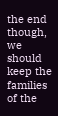the end though, we should keep the families of the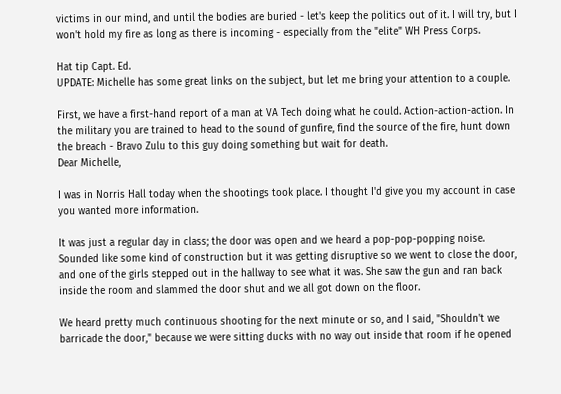victims in our mind, and until the bodies are buried - let's keep the politics out of it. I will try, but I won't hold my fire as long as there is incoming - especially from the "elite" WH Press Corps.

Hat tip Capt. Ed.
UPDATE: Michelle has some great links on the subject, but let me bring your attention to a couple.

First, we have a first-hand report of a man at VA Tech doing what he could. Action-action-action. In the military you are trained to head to the sound of gunfire, find the source of the fire, hunt down the breach - Bravo Zulu to this guy doing something but wait for death.
Dear Michelle,

I was in Norris Hall today when the shootings took place. I thought I'd give you my account in case you wanted more information.

It was just a regular day in class; the door was open and we heard a pop-pop-popping noise. Sounded like some kind of construction but it was getting disruptive so we went to close the door, and one of the girls stepped out in the hallway to see what it was. She saw the gun and ran back inside the room and slammed the door shut and we all got down on the floor.

We heard pretty much continuous shooting for the next minute or so, and I said, "Shouldn't we barricade the door," because we were sitting ducks with no way out inside that room if he opened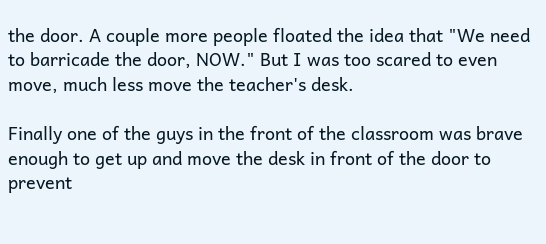the door. A couple more people floated the idea that "We need to barricade the door, NOW." But I was too scared to even move, much less move the teacher's desk.

Finally one of the guys in the front of the classroom was brave enough to get up and move the desk in front of the door to prevent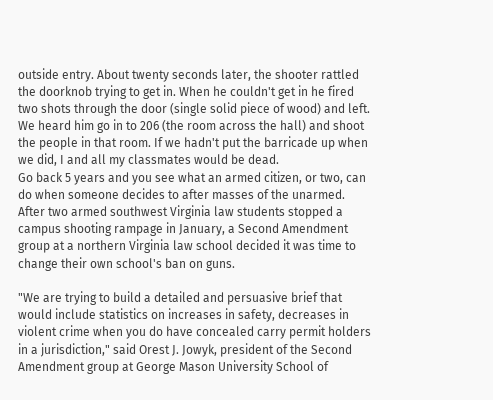outside entry. About twenty seconds later, the shooter rattled the doorknob trying to get in. When he couldn't get in he fired two shots through the door (single solid piece of wood) and left. We heard him go in to 206 (the room across the hall) and shoot the people in that room. If we hadn't put the barricade up when we did, I and all my classmates would be dead.
Go back 5 years and you see what an armed citizen, or two, can do when someone decides to after masses of the unarmed.
After two armed southwest Virginia law students stopped a campus shooting rampage in January, a Second Amendment group at a northern Virginia law school decided it was time to change their own school's ban on guns.

"We are trying to build a detailed and persuasive brief that would include statistics on increases in safety, decreases in violent crime when you do have concealed carry permit holders in a jurisdiction," said Orest J. Jowyk, president of the Second Amendment group at George Mason University School of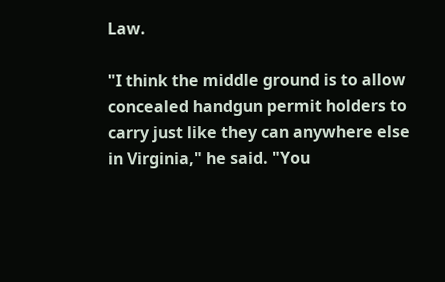Law.

"I think the middle ground is to allow concealed handgun permit holders to carry just like they can anywhere else in Virginia," he said. "You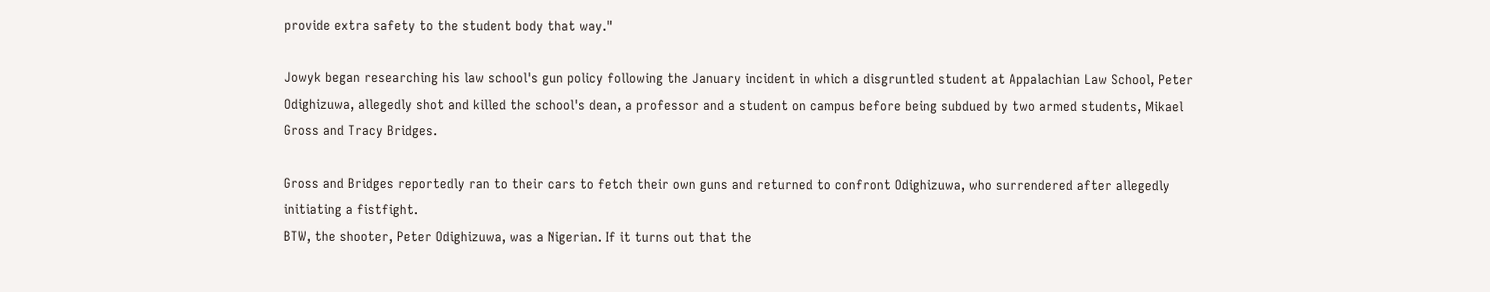provide extra safety to the student body that way."

Jowyk began researching his law school's gun policy following the January incident in which a disgruntled student at Appalachian Law School, Peter Odighizuwa, allegedly shot and killed the school's dean, a professor and a student on campus before being subdued by two armed students, Mikael Gross and Tracy Bridges.

Gross and Bridges reportedly ran to their cars to fetch their own guns and returned to confront Odighizuwa, who surrendered after allegedly initiating a fistfight.
BTW, the shooter, Peter Odighizuwa, was a Nigerian. If it turns out that the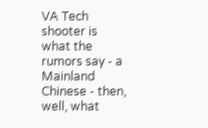VA Tech shooter is what the rumors say - a Mainland Chinese - then, well, what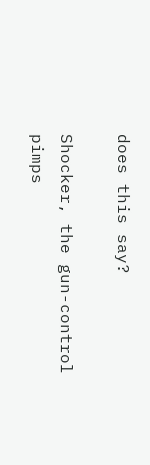does this say?

Shocker, the gun-control pimps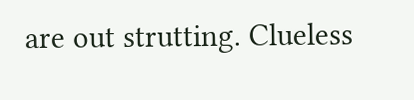are out strutting. Clueless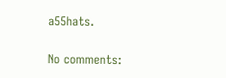a55hats.

No comments: